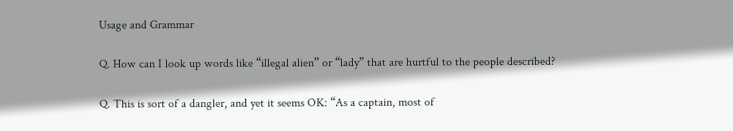Usage and Grammar

Q. How can I look up words like “illegal alien” or “lady” that are hurtful to the people described?

Q. This is sort of a dangler, and yet it seems OK: “As a captain, most of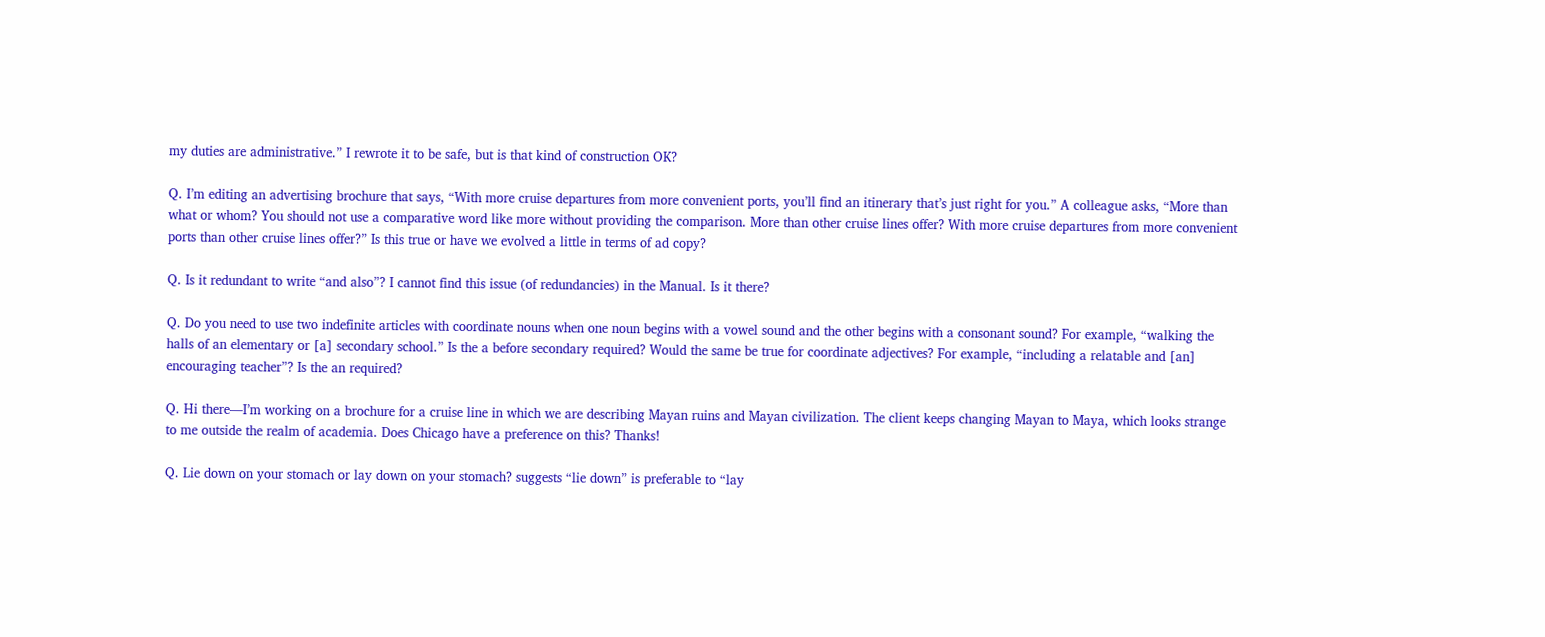my duties are administrative.” I rewrote it to be safe, but is that kind of construction OK?

Q. I’m editing an advertising brochure that says, “With more cruise departures from more convenient ports, you’ll find an itinerary that’s just right for you.” A colleague asks, “More than what or whom? You should not use a comparative word like more without providing the comparison. More than other cruise lines offer? With more cruise departures from more convenient ports than other cruise lines offer?” Is this true or have we evolved a little in terms of ad copy?

Q. Is it redundant to write “and also”? I cannot find this issue (of redundancies) in the Manual. Is it there?

Q. Do you need to use two indefinite articles with coordinate nouns when one noun begins with a vowel sound and the other begins with a consonant sound? For example, “walking the halls of an elementary or [a] secondary school.” Is the a before secondary required? Would the same be true for coordinate adjectives? For example, “including a relatable and [an] encouraging teacher”? Is the an required?

Q. Hi there—I’m working on a brochure for a cruise line in which we are describing Mayan ruins and Mayan civilization. The client keeps changing Mayan to Maya, which looks strange to me outside the realm of academia. Does Chicago have a preference on this? Thanks!

Q. Lie down on your stomach or lay down on your stomach? suggests “lie down” is preferable to “lay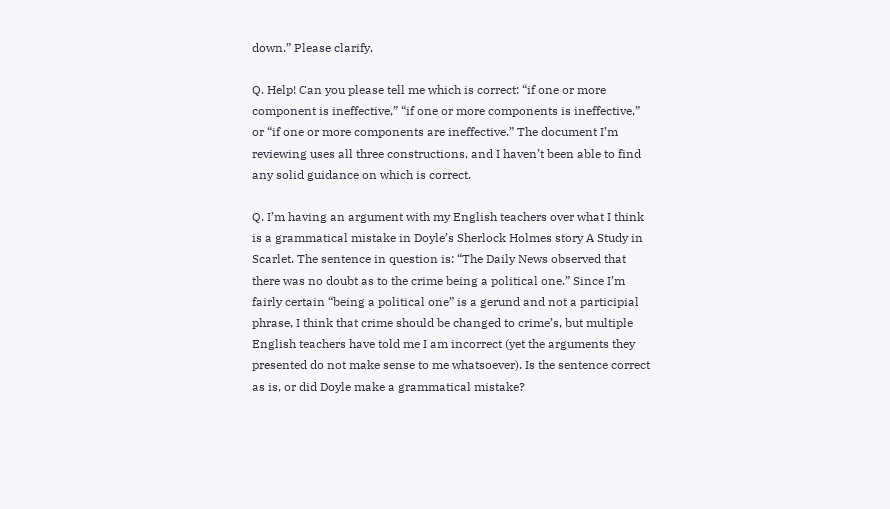down.” Please clarify.

Q. Help! Can you please tell me which is correct: “if one or more component is ineffective,” “if one or more components is ineffective,” or “if one or more components are ineffective.” The document I’m reviewing uses all three constructions, and I haven’t been able to find any solid guidance on which is correct.

Q. I’m having an argument with my English teachers over what I think is a grammatical mistake in Doyle’s Sherlock Holmes story A Study in Scarlet. The sentence in question is: “The Daily News observed that there was no doubt as to the crime being a political one.” Since I’m fairly certain “being a political one” is a gerund and not a participial phrase, I think that crime should be changed to crime’s, but multiple English teachers have told me I am incorrect (yet the arguments they presented do not make sense to me whatsoever). Is the sentence correct as is, or did Doyle make a grammatical mistake?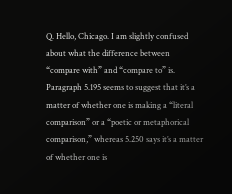Q. Hello, Chicago. I am slightly confused about what the difference between “compare with” and “compare to” is. Paragraph 5.195 seems to suggest that it’s a matter of whether one is making a “literal comparison” or a “poetic or metaphorical comparison,” whereas 5.250 says it’s a matter of whether one is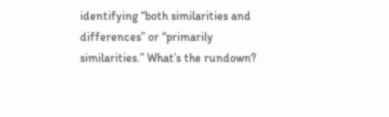identifying “both similarities and differences” or “primarily similarities.” What’s the rundown?